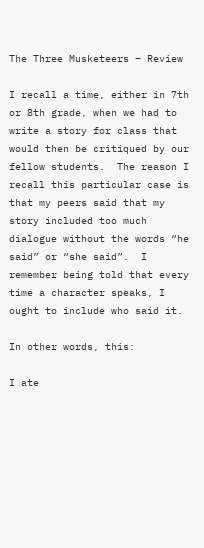The Three Musketeers – Review

I recall a time, either in 7th or 8th grade, when we had to write a story for class that would then be critiqued by our fellow students.  The reason I recall this particular case is that my peers said that my story included too much dialogue without the words “he said” or “she said”.  I remember being told that every time a character speaks, I ought to include who said it.

In other words, this:

I ate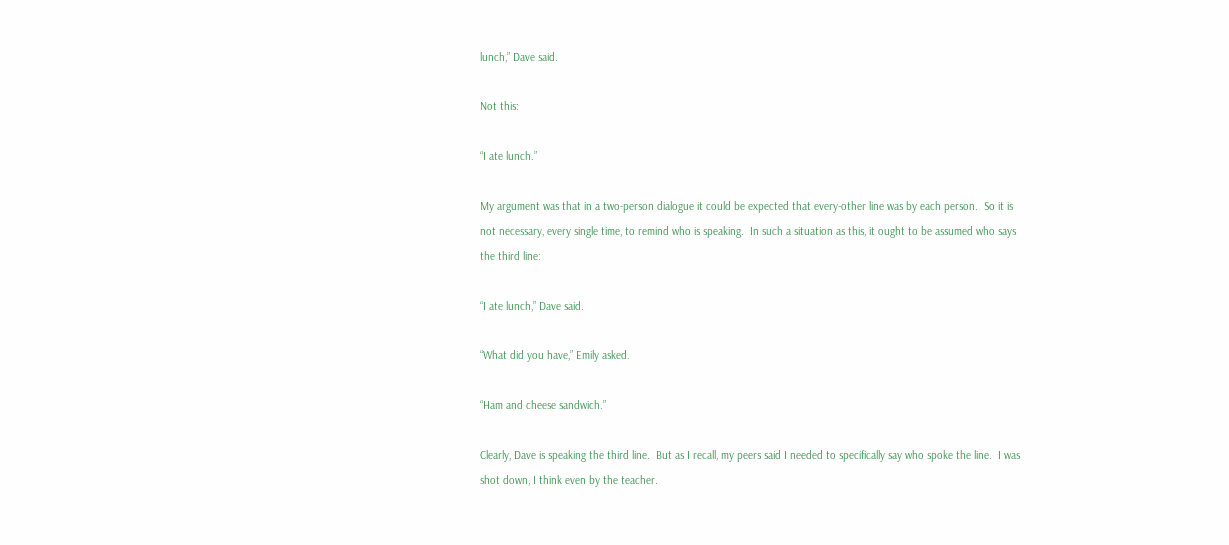lunch,” Dave said.

Not this:

“I ate lunch.”

My argument was that in a two-person dialogue it could be expected that every-other line was by each person.  So it is not necessary, every single time, to remind who is speaking.  In such a situation as this, it ought to be assumed who says the third line:

“I ate lunch,” Dave said.

“What did you have,” Emily asked.

“Ham and cheese sandwich.”

Clearly, Dave is speaking the third line.  But as I recall, my peers said I needed to specifically say who spoke the line.  I was shot down, I think even by the teacher.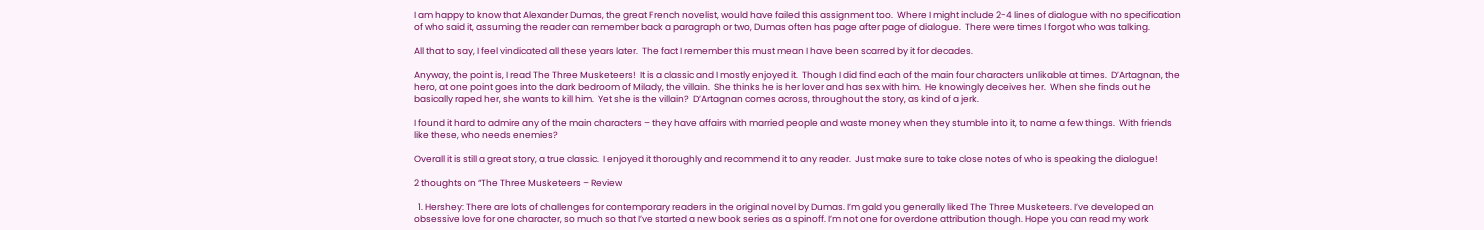I am happy to know that Alexander Dumas, the great French novelist, would have failed this assignment too.  Where I might include 2-4 lines of dialogue with no specification of who said it, assuming the reader can remember back a paragraph or two, Dumas often has page after page of dialogue.  There were times I forgot who was talking.

All that to say, I feel vindicated all these years later.  The fact I remember this must mean I have been scarred by it for decades.

Anyway, the point is, I read The Three Musketeers!  It is a classic and I mostly enjoyed it.  Though I did find each of the main four characters unlikable at times.  D’Artagnan, the hero, at one point goes into the dark bedroom of Milady, the villain.  She thinks he is her lover and has sex with him.  He knowingly deceives her.  When she finds out he basically raped her, she wants to kill him.  Yet she is the villain?  D’Artagnan comes across, throughout the story, as kind of a jerk.

I found it hard to admire any of the main characters – they have affairs with married people and waste money when they stumble into it, to name a few things.  With friends like these, who needs enemies?

Overall it is still a great story, a true classic.  I enjoyed it thoroughly and recommend it to any reader.  Just make sure to take close notes of who is speaking the dialogue!

2 thoughts on “The Three Musketeers – Review

  1. Hershey: There are lots of challenges for contemporary readers in the original novel by Dumas. I’m gald you generally liked The Three Musketeers. I’ve developed an obsessive love for one character, so much so that I’ve started a new book series as a spinoff. I’m not one for overdone attribution though. Hope you can read my work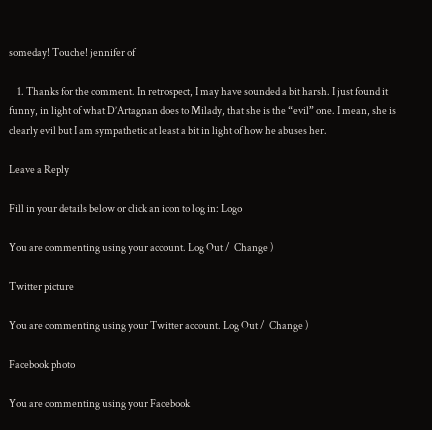someday! Touche! jennifer of

    1. Thanks for the comment. In retrospect, I may have sounded a bit harsh. I just found it funny, in light of what D’Artagnan does to Milady, that she is the “evil” one. I mean, she is clearly evil but I am sympathetic at least a bit in light of how he abuses her.

Leave a Reply

Fill in your details below or click an icon to log in: Logo

You are commenting using your account. Log Out /  Change )

Twitter picture

You are commenting using your Twitter account. Log Out /  Change )

Facebook photo

You are commenting using your Facebook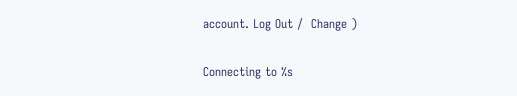account. Log Out /  Change )

Connecting to %s